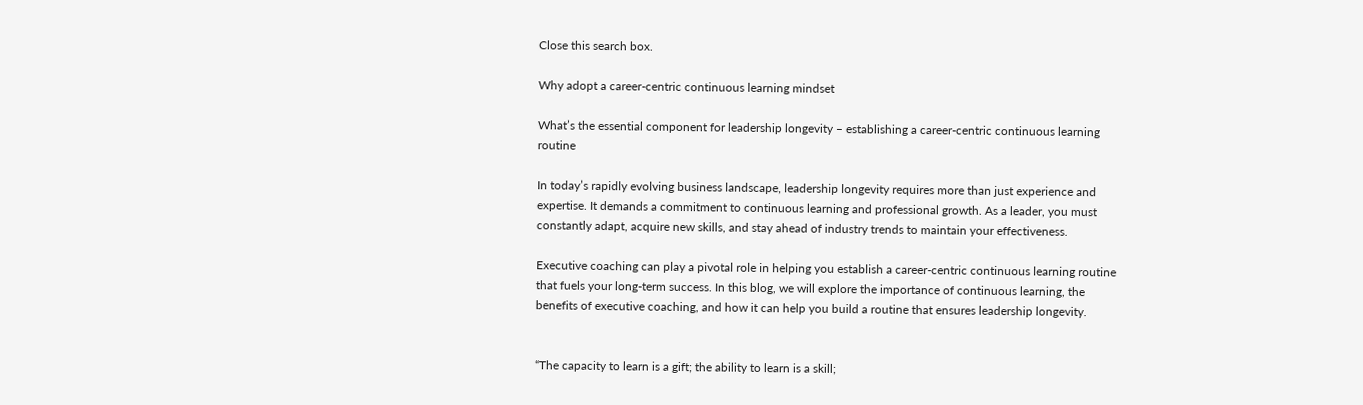Close this search box.

Why adopt a career-centric continuous learning mindset

What’s the essential component for leadership longevity – establishing a career-centric continuous learning routine

In today’s rapidly evolving business landscape, leadership longevity requires more than just experience and expertise. It demands a commitment to continuous learning and professional growth. As a leader, you must constantly adapt, acquire new skills, and stay ahead of industry trends to maintain your effectiveness.

Executive coaching can play a pivotal role in helping you establish a career-centric continuous learning routine that fuels your long-term success. In this blog, we will explore the importance of continuous learning, the benefits of executive coaching, and how it can help you build a routine that ensures leadership longevity.


“The capacity to learn is a gift; the ability to learn is a skill;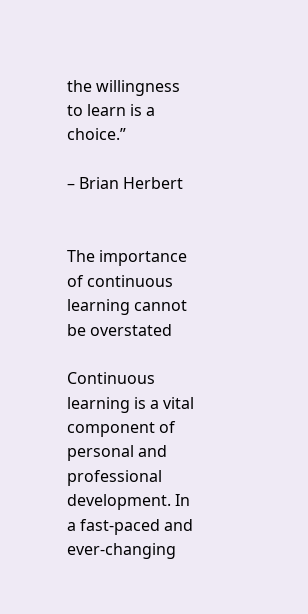the willingness to learn is a choice.”

– Brian Herbert


The importance of continuous learning cannot be overstated

Continuous learning is a vital component of personal and professional development. In a fast-paced and ever-changing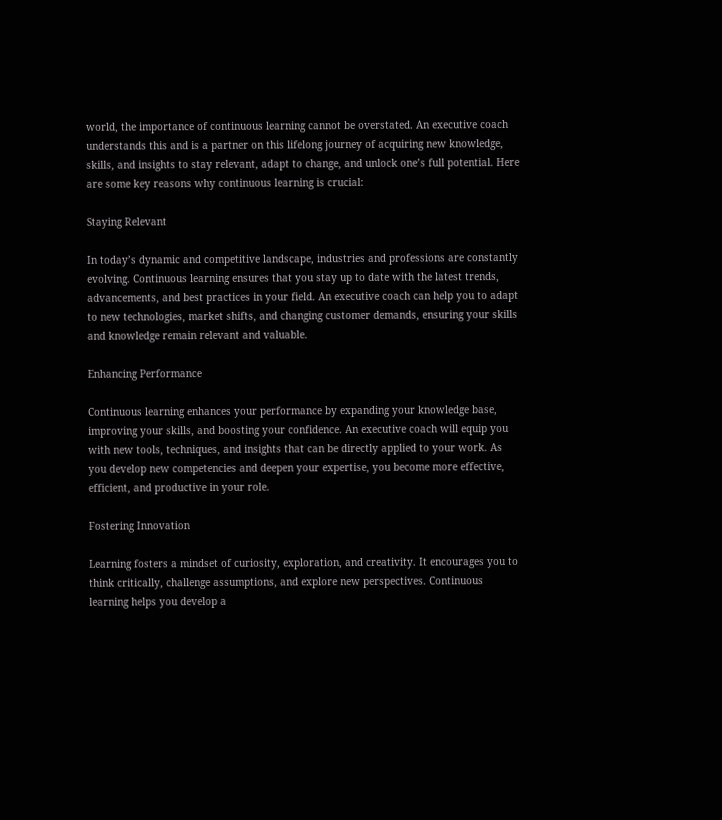world, the importance of continuous learning cannot be overstated. An executive coach understands this and is a partner on this lifelong journey of acquiring new knowledge, skills, and insights to stay relevant, adapt to change, and unlock one’s full potential. Here are some key reasons why continuous learning is crucial:

Staying Relevant

In today’s dynamic and competitive landscape, industries and professions are constantly evolving. Continuous learning ensures that you stay up to date with the latest trends, advancements, and best practices in your field. An executive coach can help you to adapt to new technologies, market shifts, and changing customer demands, ensuring your skills and knowledge remain relevant and valuable.

Enhancing Performance

Continuous learning enhances your performance by expanding your knowledge base, improving your skills, and boosting your confidence. An executive coach will equip you with new tools, techniques, and insights that can be directly applied to your work. As you develop new competencies and deepen your expertise, you become more effective, efficient, and productive in your role.

Fostering Innovation

Learning fosters a mindset of curiosity, exploration, and creativity. It encourages you to think critically, challenge assumptions, and explore new perspectives. Continuous learning helps you develop a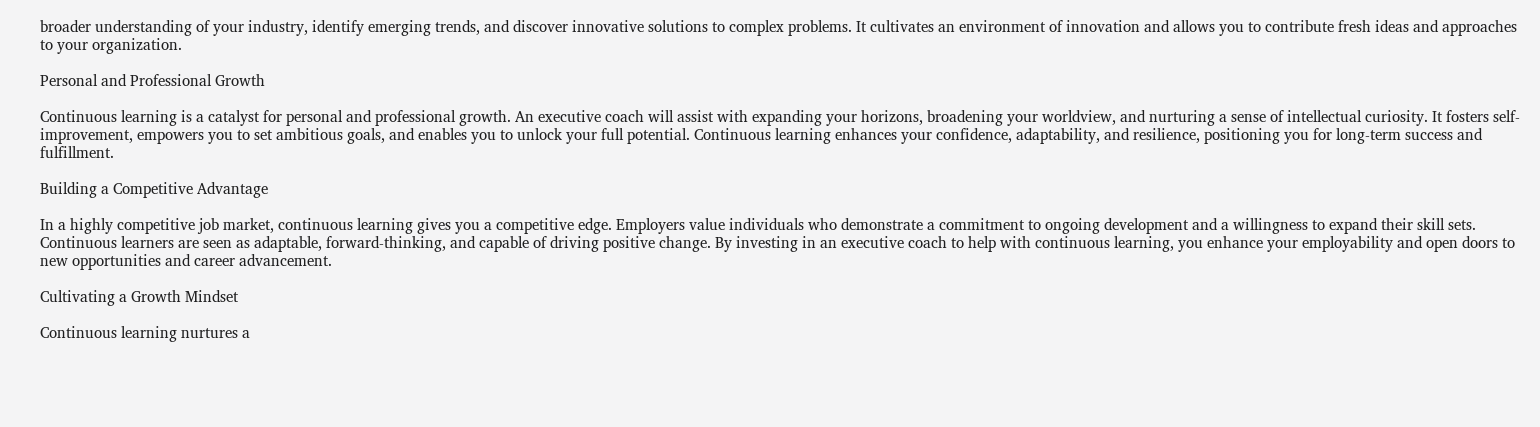broader understanding of your industry, identify emerging trends, and discover innovative solutions to complex problems. It cultivates an environment of innovation and allows you to contribute fresh ideas and approaches to your organization.

Personal and Professional Growth

Continuous learning is a catalyst for personal and professional growth. An executive coach will assist with expanding your horizons, broadening your worldview, and nurturing a sense of intellectual curiosity. It fosters self-improvement, empowers you to set ambitious goals, and enables you to unlock your full potential. Continuous learning enhances your confidence, adaptability, and resilience, positioning you for long-term success and fulfillment.

Building a Competitive Advantage

In a highly competitive job market, continuous learning gives you a competitive edge. Employers value individuals who demonstrate a commitment to ongoing development and a willingness to expand their skill sets. Continuous learners are seen as adaptable, forward-thinking, and capable of driving positive change. By investing in an executive coach to help with continuous learning, you enhance your employability and open doors to new opportunities and career advancement.

Cultivating a Growth Mindset

Continuous learning nurtures a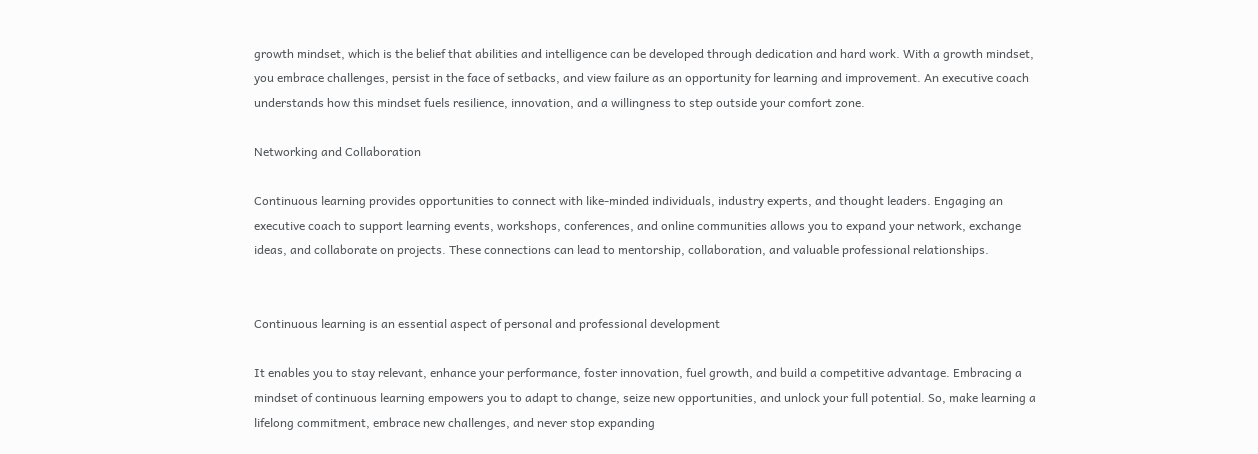growth mindset, which is the belief that abilities and intelligence can be developed through dedication and hard work. With a growth mindset, you embrace challenges, persist in the face of setbacks, and view failure as an opportunity for learning and improvement. An executive coach understands how this mindset fuels resilience, innovation, and a willingness to step outside your comfort zone.

Networking and Collaboration

Continuous learning provides opportunities to connect with like-minded individuals, industry experts, and thought leaders. Engaging an executive coach to support learning events, workshops, conferences, and online communities allows you to expand your network, exchange ideas, and collaborate on projects. These connections can lead to mentorship, collaboration, and valuable professional relationships.


Continuous learning is an essential aspect of personal and professional development

It enables you to stay relevant, enhance your performance, foster innovation, fuel growth, and build a competitive advantage. Embracing a mindset of continuous learning empowers you to adapt to change, seize new opportunities, and unlock your full potential. So, make learning a lifelong commitment, embrace new challenges, and never stop expanding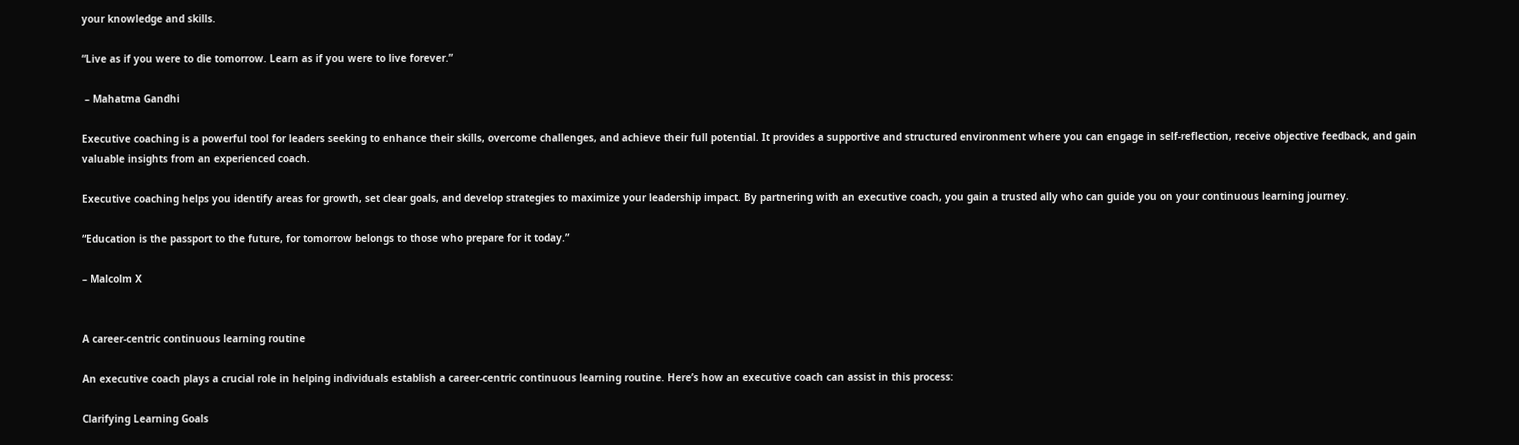your knowledge and skills.

“Live as if you were to die tomorrow. Learn as if you were to live forever.”

 – Mahatma Gandhi

Executive coaching is a powerful tool for leaders seeking to enhance their skills, overcome challenges, and achieve their full potential. It provides a supportive and structured environment where you can engage in self-reflection, receive objective feedback, and gain valuable insights from an experienced coach.

Executive coaching helps you identify areas for growth, set clear goals, and develop strategies to maximize your leadership impact. By partnering with an executive coach, you gain a trusted ally who can guide you on your continuous learning journey.

“Education is the passport to the future, for tomorrow belongs to those who prepare for it today.”

– Malcolm X


A career-centric continuous learning routine

An executive coach plays a crucial role in helping individuals establish a career-centric continuous learning routine. Here’s how an executive coach can assist in this process:

Clarifying Learning Goals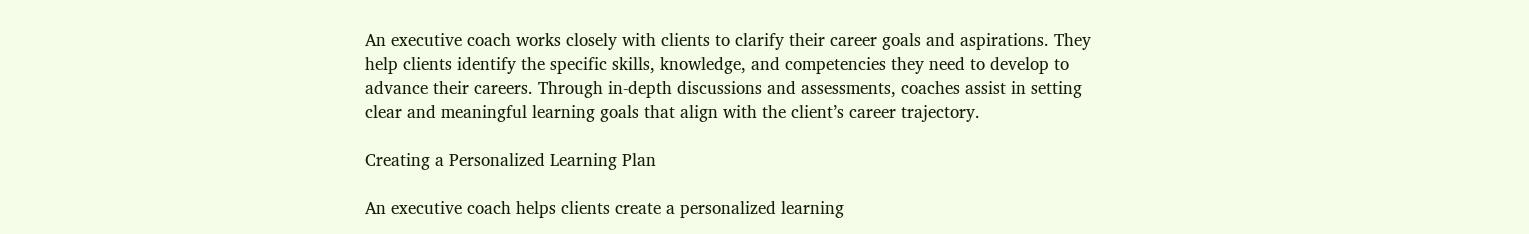An executive coach works closely with clients to clarify their career goals and aspirations. They help clients identify the specific skills, knowledge, and competencies they need to develop to advance their careers. Through in-depth discussions and assessments, coaches assist in setting clear and meaningful learning goals that align with the client’s career trajectory.

Creating a Personalized Learning Plan

An executive coach helps clients create a personalized learning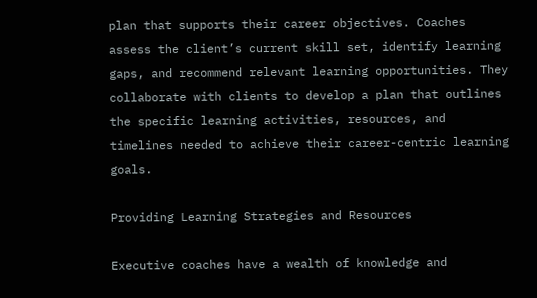plan that supports their career objectives. Coaches assess the client’s current skill set, identify learning gaps, and recommend relevant learning opportunities. They collaborate with clients to develop a plan that outlines the specific learning activities, resources, and timelines needed to achieve their career-centric learning goals.

Providing Learning Strategies and Resources

Executive coaches have a wealth of knowledge and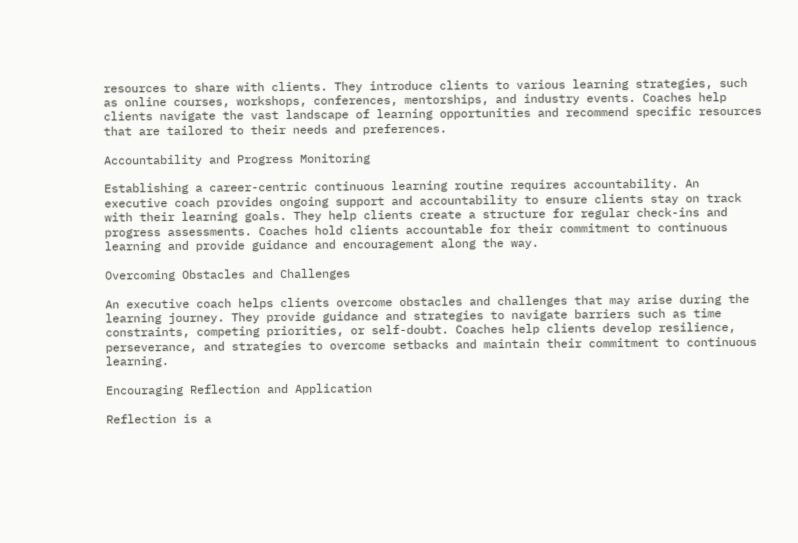resources to share with clients. They introduce clients to various learning strategies, such as online courses, workshops, conferences, mentorships, and industry events. Coaches help clients navigate the vast landscape of learning opportunities and recommend specific resources that are tailored to their needs and preferences.

Accountability and Progress Monitoring

Establishing a career-centric continuous learning routine requires accountability. An executive coach provides ongoing support and accountability to ensure clients stay on track with their learning goals. They help clients create a structure for regular check-ins and progress assessments. Coaches hold clients accountable for their commitment to continuous learning and provide guidance and encouragement along the way.

Overcoming Obstacles and Challenges

An executive coach helps clients overcome obstacles and challenges that may arise during the learning journey. They provide guidance and strategies to navigate barriers such as time constraints, competing priorities, or self-doubt. Coaches help clients develop resilience, perseverance, and strategies to overcome setbacks and maintain their commitment to continuous learning.

Encouraging Reflection and Application

Reflection is a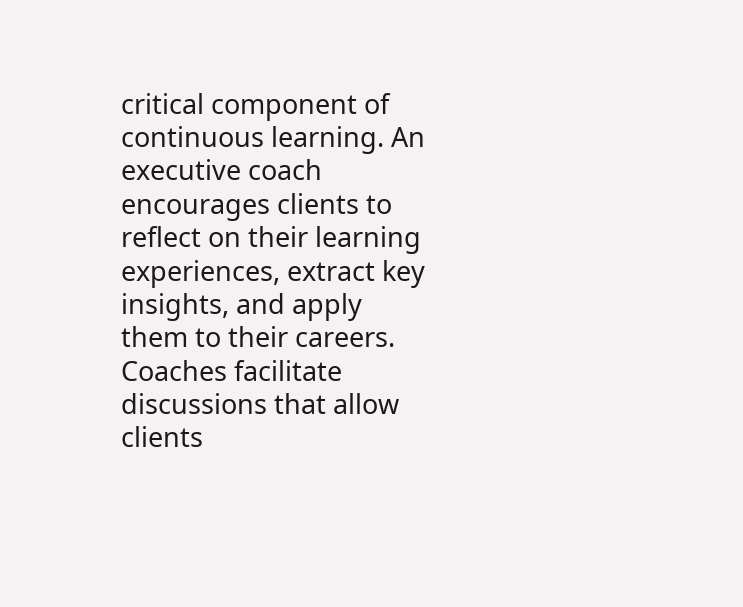critical component of continuous learning. An executive coach encourages clients to reflect on their learning experiences, extract key insights, and apply them to their careers. Coaches facilitate discussions that allow clients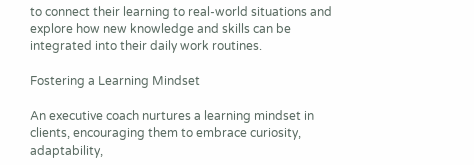to connect their learning to real-world situations and explore how new knowledge and skills can be integrated into their daily work routines.

Fostering a Learning Mindset

An executive coach nurtures a learning mindset in clients, encouraging them to embrace curiosity, adaptability,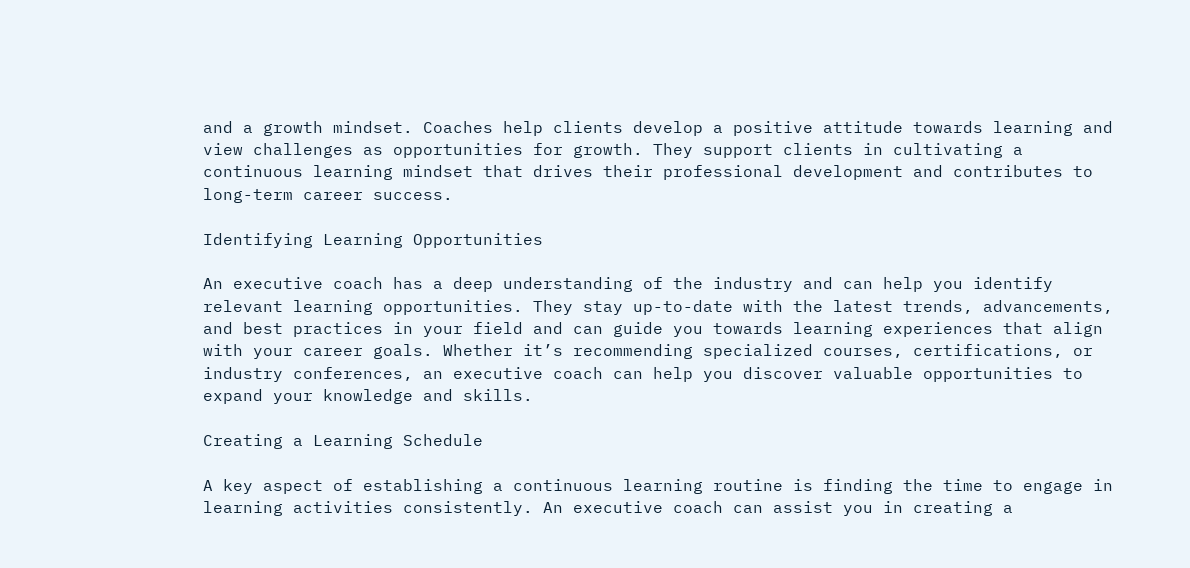and a growth mindset. Coaches help clients develop a positive attitude towards learning and view challenges as opportunities for growth. They support clients in cultivating a continuous learning mindset that drives their professional development and contributes to long-term career success.

Identifying Learning Opportunities

An executive coach has a deep understanding of the industry and can help you identify relevant learning opportunities. They stay up-to-date with the latest trends, advancements, and best practices in your field and can guide you towards learning experiences that align with your career goals. Whether it’s recommending specialized courses, certifications, or industry conferences, an executive coach can help you discover valuable opportunities to expand your knowledge and skills.

Creating a Learning Schedule

A key aspect of establishing a continuous learning routine is finding the time to engage in learning activities consistently. An executive coach can assist you in creating a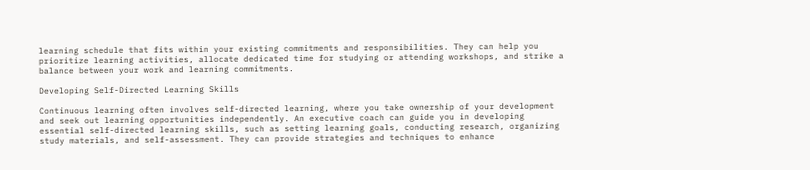learning schedule that fits within your existing commitments and responsibilities. They can help you prioritize learning activities, allocate dedicated time for studying or attending workshops, and strike a balance between your work and learning commitments.

Developing Self-Directed Learning Skills

Continuous learning often involves self-directed learning, where you take ownership of your development and seek out learning opportunities independently. An executive coach can guide you in developing essential self-directed learning skills, such as setting learning goals, conducting research, organizing study materials, and self-assessment. They can provide strategies and techniques to enhance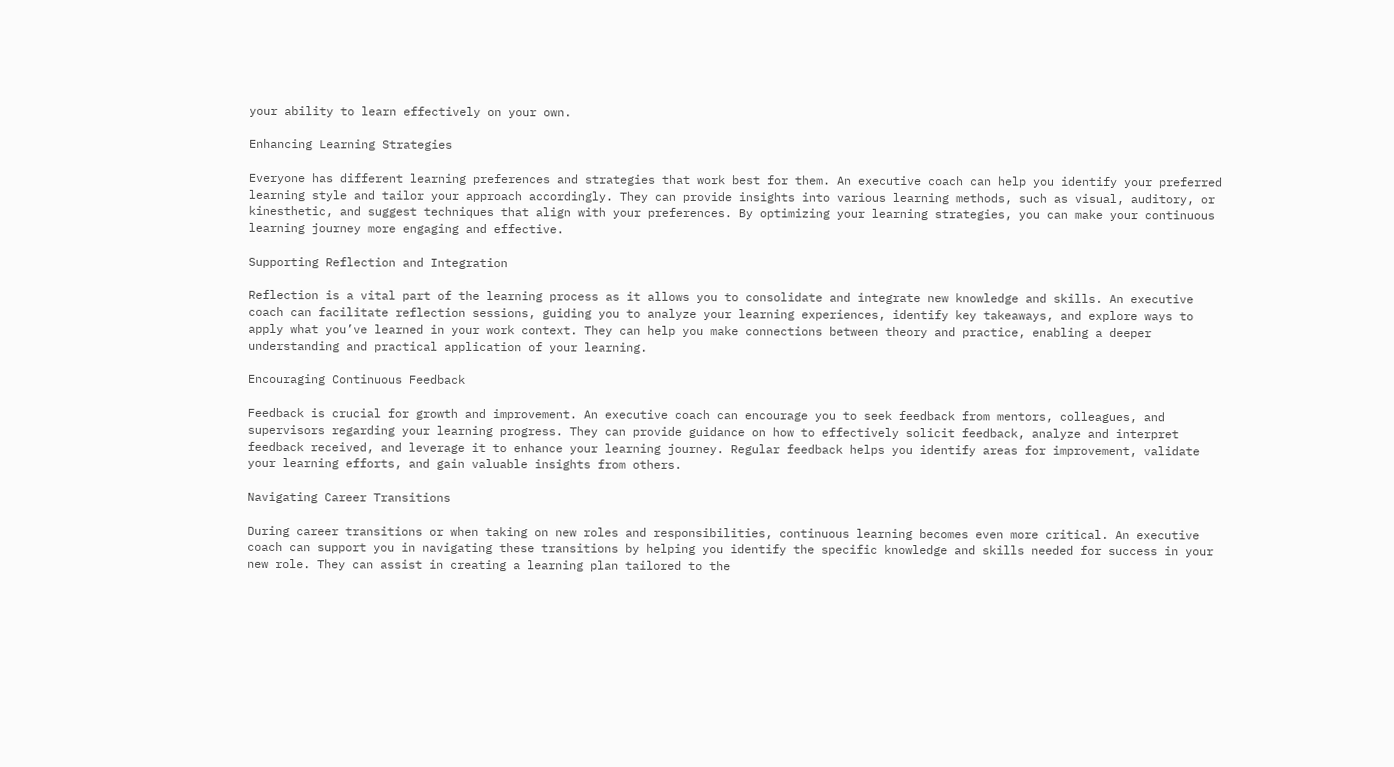your ability to learn effectively on your own.

Enhancing Learning Strategies

Everyone has different learning preferences and strategies that work best for them. An executive coach can help you identify your preferred learning style and tailor your approach accordingly. They can provide insights into various learning methods, such as visual, auditory, or kinesthetic, and suggest techniques that align with your preferences. By optimizing your learning strategies, you can make your continuous learning journey more engaging and effective.

Supporting Reflection and Integration

Reflection is a vital part of the learning process as it allows you to consolidate and integrate new knowledge and skills. An executive coach can facilitate reflection sessions, guiding you to analyze your learning experiences, identify key takeaways, and explore ways to apply what you’ve learned in your work context. They can help you make connections between theory and practice, enabling a deeper understanding and practical application of your learning.

Encouraging Continuous Feedback

Feedback is crucial for growth and improvement. An executive coach can encourage you to seek feedback from mentors, colleagues, and supervisors regarding your learning progress. They can provide guidance on how to effectively solicit feedback, analyze and interpret feedback received, and leverage it to enhance your learning journey. Regular feedback helps you identify areas for improvement, validate your learning efforts, and gain valuable insights from others.

Navigating Career Transitions

During career transitions or when taking on new roles and responsibilities, continuous learning becomes even more critical. An executive coach can support you in navigating these transitions by helping you identify the specific knowledge and skills needed for success in your new role. They can assist in creating a learning plan tailored to the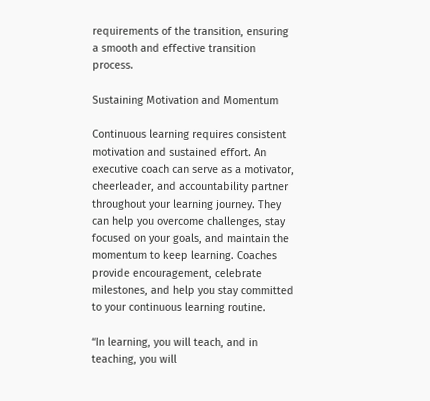requirements of the transition, ensuring a smooth and effective transition process.

Sustaining Motivation and Momentum

Continuous learning requires consistent motivation and sustained effort. An executive coach can serve as a motivator, cheerleader, and accountability partner throughout your learning journey. They can help you overcome challenges, stay focused on your goals, and maintain the momentum to keep learning. Coaches provide encouragement, celebrate milestones, and help you stay committed to your continuous learning routine.

“In learning, you will teach, and in teaching, you will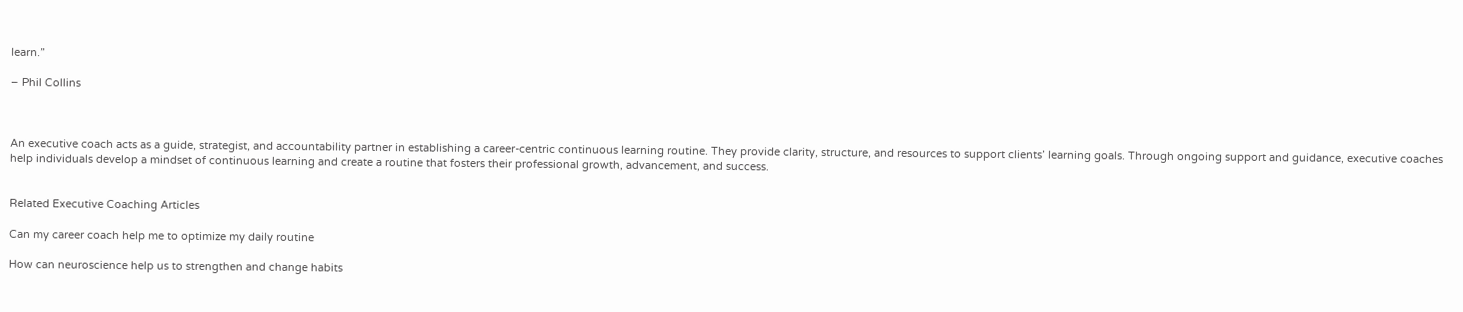learn.”

– Phil Collins



An executive coach acts as a guide, strategist, and accountability partner in establishing a career-centric continuous learning routine. They provide clarity, structure, and resources to support clients’ learning goals. Through ongoing support and guidance, executive coaches help individuals develop a mindset of continuous learning and create a routine that fosters their professional growth, advancement, and success.


Related Executive Coaching Articles

Can my career coach help me to optimize my daily routine

How can neuroscience help us to strengthen and change habits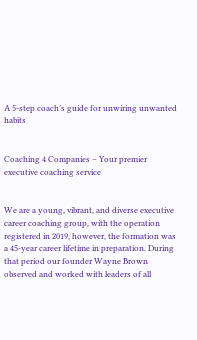A 5-step coach’s guide for unwiring unwanted habits


Coaching 4 Companies – Your premier executive coaching service


We are a young, vibrant, and diverse executive career coaching group, with the operation registered in 2019, however, the formation was a 45-year career lifetime in preparation. During that period our founder Wayne Brown observed and worked with leaders of all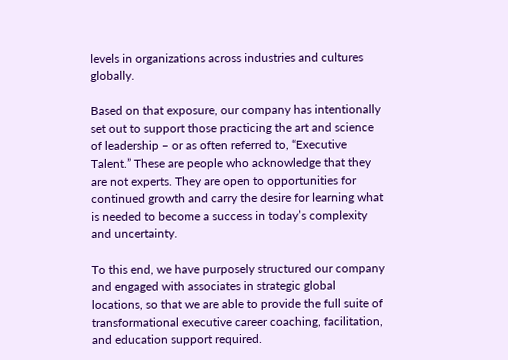levels in organizations across industries and cultures globally.

Based on that exposure, our company has intentionally set out to support those practicing the art and science of leadership – or as often referred to, “Executive Talent.” These are people who acknowledge that they are not experts. They are open to opportunities for continued growth and carry the desire for learning what is needed to become a success in today’s complexity and uncertainty.

To this end, we have purposely structured our company and engaged with associates in strategic global locations, so that we are able to provide the full suite of transformational executive career coaching, facilitation, and education support required.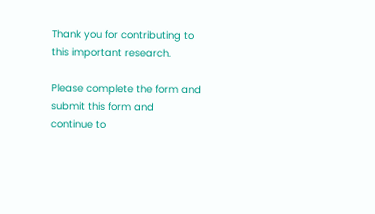Thank you for contributing to this important research.

Please complete the form and submit this form and
continue to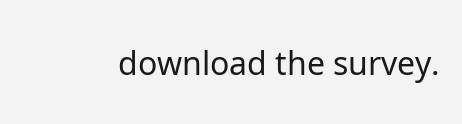download the survey.